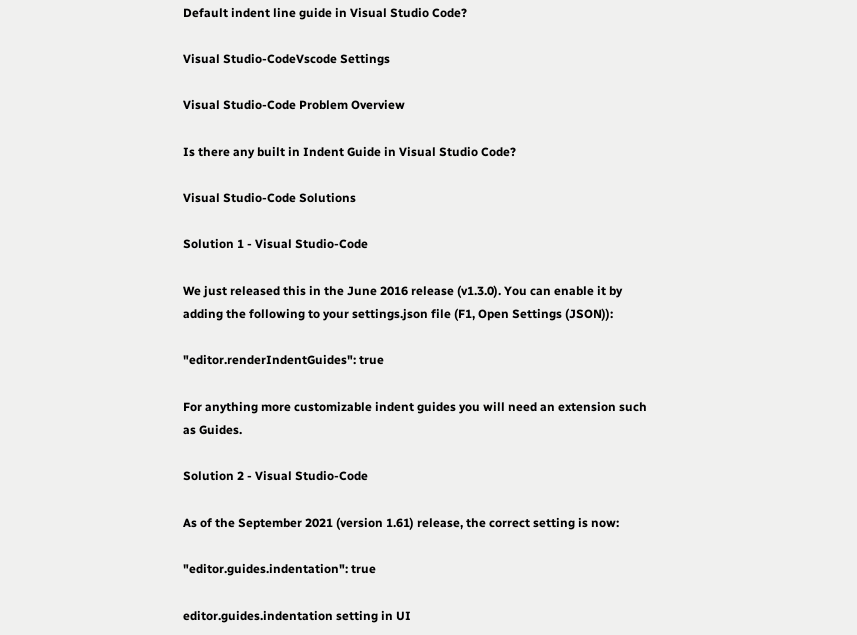Default indent line guide in Visual Studio Code?

Visual Studio-CodeVscode Settings

Visual Studio-Code Problem Overview

Is there any built in Indent Guide in Visual Studio Code?

Visual Studio-Code Solutions

Solution 1 - Visual Studio-Code

We just released this in the June 2016 release (v1.3.0). You can enable it by adding the following to your settings.json file (F1, Open Settings (JSON)):

"editor.renderIndentGuides": true

For anything more customizable indent guides you will need an extension such as Guides.

Solution 2 - Visual Studio-Code

As of the September 2021 (version 1.61) release, the correct setting is now:

"editor.guides.indentation": true

editor.guides.indentation setting in UI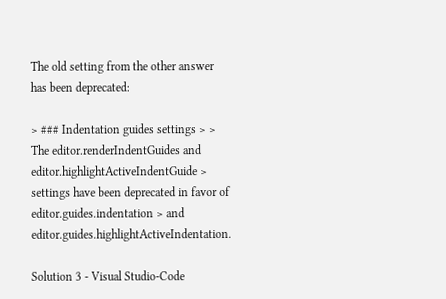The old setting from the other answer has been deprecated:

> ### Indentation guides settings > > The editor.renderIndentGuides and editor.highlightActiveIndentGuide > settings have been deprecated in favor of editor.guides.indentation > and editor.guides.highlightActiveIndentation.

Solution 3 - Visual Studio-Code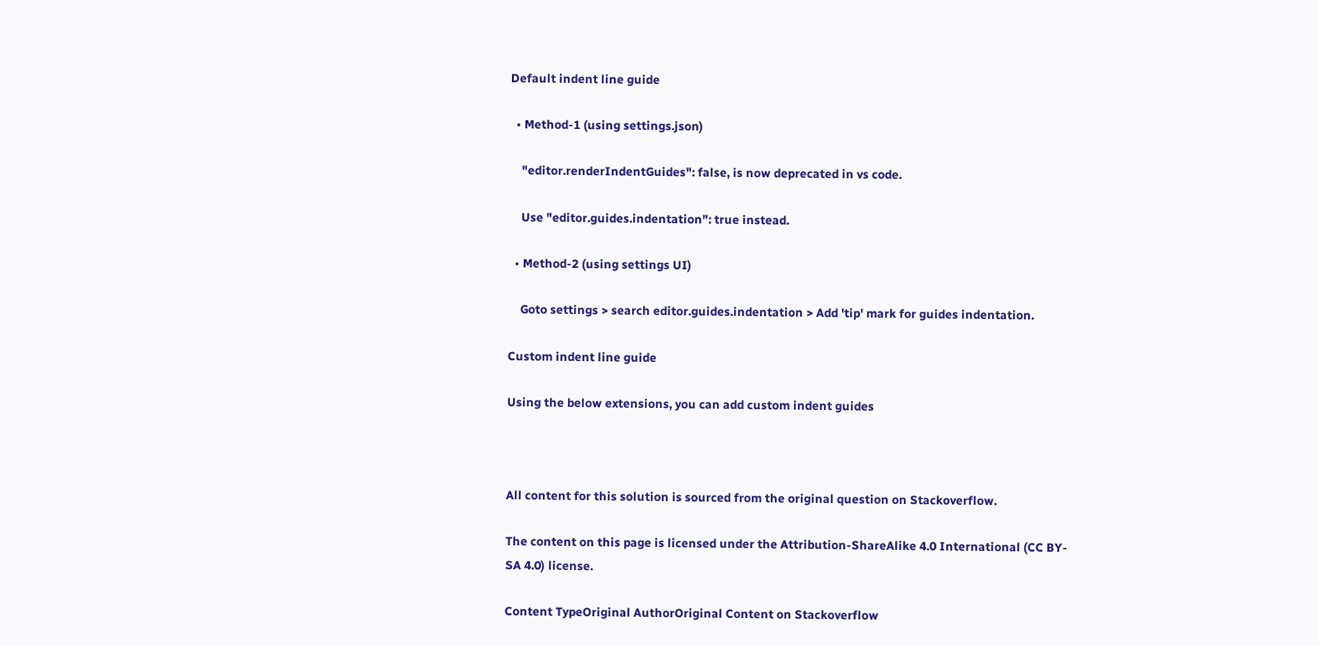Default indent line guide

  • Method-1 (using settings.json)

    "editor.renderIndentGuides": false, is now deprecated in vs code.

    Use "editor.guides.indentation": true instead.

  • Method-2 (using settings UI)

    Goto settings > search editor.guides.indentation > Add 'tip' mark for guides indentation.

Custom indent line guide

Using the below extensions, you can add custom indent guides



All content for this solution is sourced from the original question on Stackoverflow.

The content on this page is licensed under the Attribution-ShareAlike 4.0 International (CC BY-SA 4.0) license.

Content TypeOriginal AuthorOriginal Content on Stackoverflow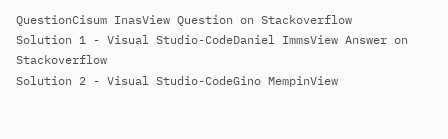QuestionCisum InasView Question on Stackoverflow
Solution 1 - Visual Studio-CodeDaniel ImmsView Answer on Stackoverflow
Solution 2 - Visual Studio-CodeGino MempinView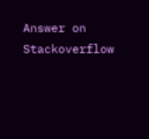Answer on Stackoverflow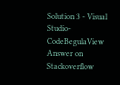Solution 3 - Visual Studio-CodeBegulaView Answer on Stackoverflow